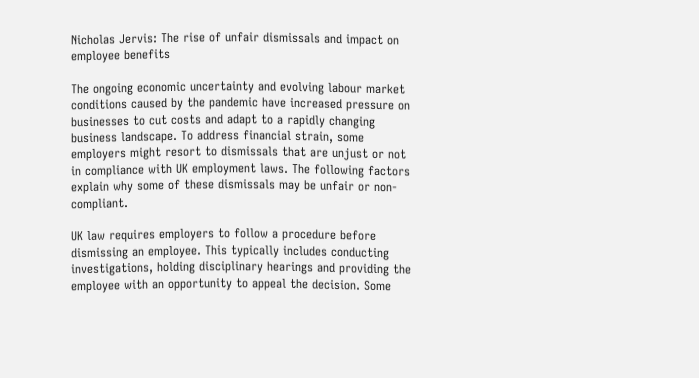Nicholas Jervis: The rise of unfair dismissals and impact on employee benefits

The ongoing economic uncertainty and evolving labour market conditions caused by the pandemic have increased pressure on businesses to cut costs and adapt to a rapidly changing business landscape. To address financial strain, some employers might resort to dismissals that are unjust or not in compliance with UK employment laws. The following factors explain why some of these dismissals may be unfair or non-compliant.

UK law requires employers to follow a procedure before dismissing an employee. This typically includes conducting investigations, holding disciplinary hearings and providing the employee with an opportunity to appeal the decision. Some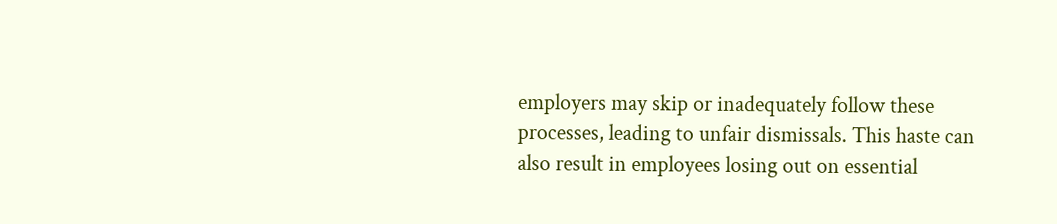employers may skip or inadequately follow these processes, leading to unfair dismissals. This haste can also result in employees losing out on essential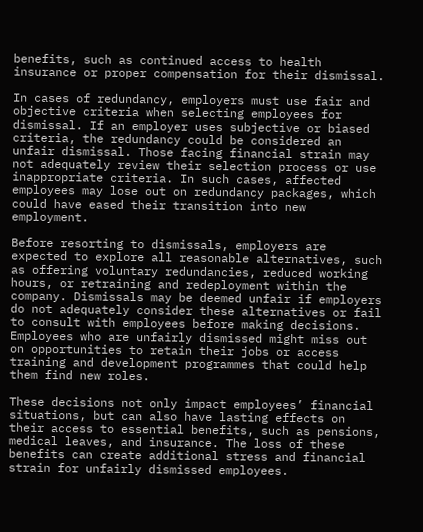benefits, such as continued access to health insurance or proper compensation for their dismissal.

In cases of redundancy, employers must use fair and objective criteria when selecting employees for dismissal. If an employer uses subjective or biased criteria, the redundancy could be considered an unfair dismissal. Those facing financial strain may not adequately review their selection process or use inappropriate criteria. In such cases, affected employees may lose out on redundancy packages, which could have eased their transition into new employment.

Before resorting to dismissals, employers are expected to explore all reasonable alternatives, such as offering voluntary redundancies, reduced working hours, or retraining and redeployment within the company. Dismissals may be deemed unfair if employers do not adequately consider these alternatives or fail to consult with employees before making decisions. Employees who are unfairly dismissed might miss out on opportunities to retain their jobs or access training and development programmes that could help them find new roles.

These decisions not only impact employees’ financial situations, but can also have lasting effects on their access to essential benefits, such as pensions, medical leaves, and insurance. The loss of these benefits can create additional stress and financial strain for unfairly dismissed employees.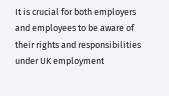It is crucial for both employers and employees to be aware of their rights and responsibilities under UK employment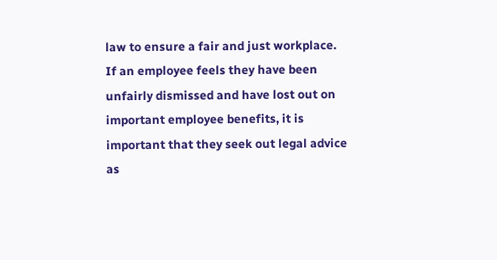law to ensure a fair and just workplace. If an employee feels they have been unfairly dismissed and have lost out on important employee benefits, it is important that they seek out legal advice as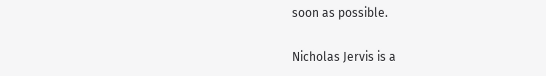soon as possible.

Nicholas Jervis is a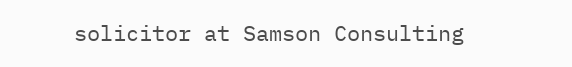solicitor at Samson Consulting